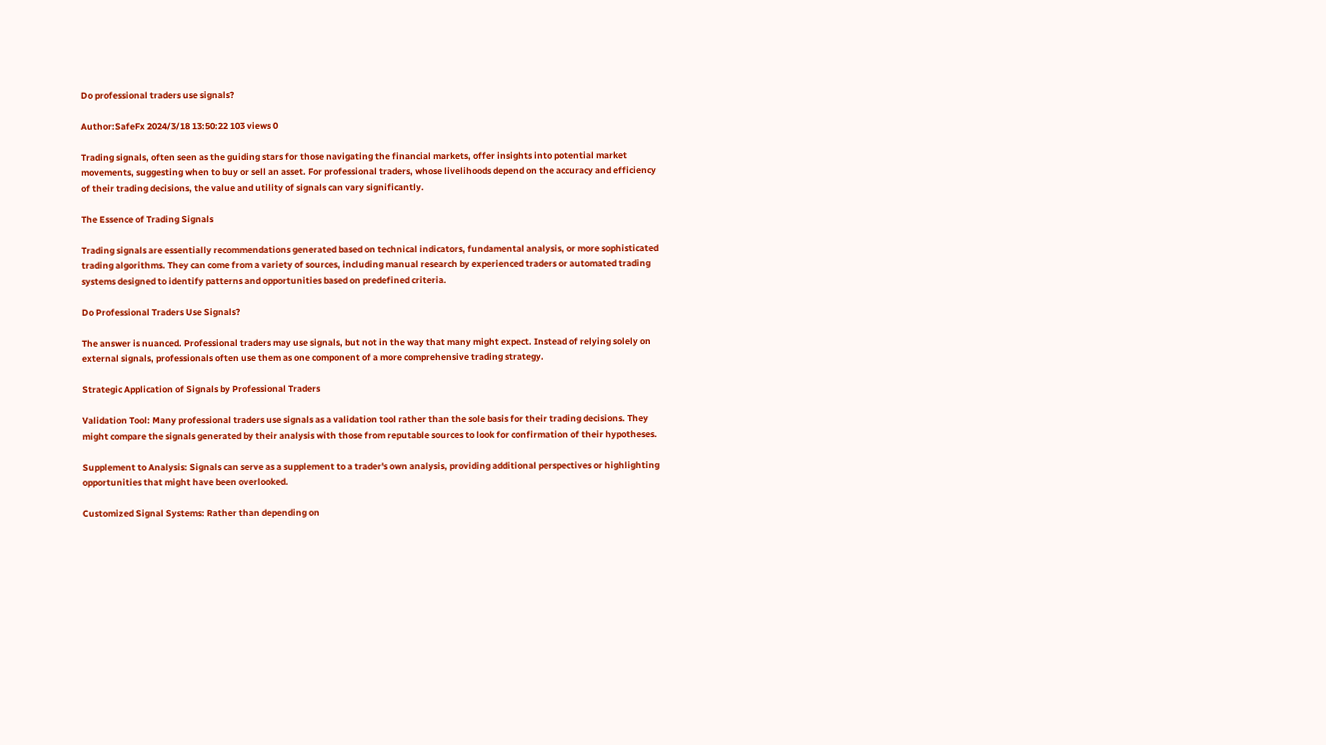Do professional traders use signals?

Author:SafeFx 2024/3/18 13:50:22 103 views 0

Trading signals, often seen as the guiding stars for those navigating the financial markets, offer insights into potential market movements, suggesting when to buy or sell an asset. For professional traders, whose livelihoods depend on the accuracy and efficiency of their trading decisions, the value and utility of signals can vary significantly.

The Essence of Trading Signals

Trading signals are essentially recommendations generated based on technical indicators, fundamental analysis, or more sophisticated trading algorithms. They can come from a variety of sources, including manual research by experienced traders or automated trading systems designed to identify patterns and opportunities based on predefined criteria.

Do Professional Traders Use Signals?

The answer is nuanced. Professional traders may use signals, but not in the way that many might expect. Instead of relying solely on external signals, professionals often use them as one component of a more comprehensive trading strategy.

Strategic Application of Signals by Professional Traders

Validation Tool: Many professional traders use signals as a validation tool rather than the sole basis for their trading decisions. They might compare the signals generated by their analysis with those from reputable sources to look for confirmation of their hypotheses.

Supplement to Analysis: Signals can serve as a supplement to a trader's own analysis, providing additional perspectives or highlighting opportunities that might have been overlooked.

Customized Signal Systems: Rather than depending on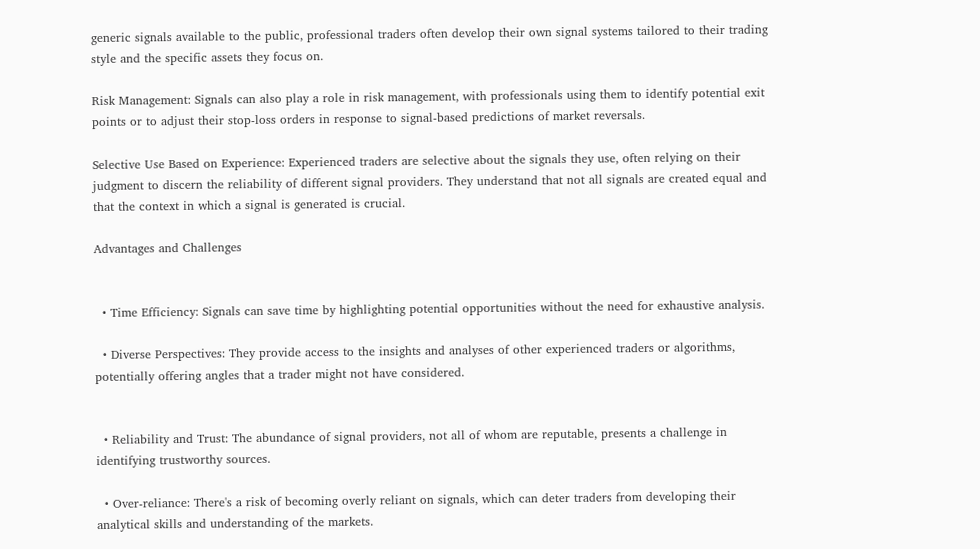generic signals available to the public, professional traders often develop their own signal systems tailored to their trading style and the specific assets they focus on.

Risk Management: Signals can also play a role in risk management, with professionals using them to identify potential exit points or to adjust their stop-loss orders in response to signal-based predictions of market reversals.

Selective Use Based on Experience: Experienced traders are selective about the signals they use, often relying on their judgment to discern the reliability of different signal providers. They understand that not all signals are created equal and that the context in which a signal is generated is crucial.

Advantages and Challenges


  • Time Efficiency: Signals can save time by highlighting potential opportunities without the need for exhaustive analysis.

  • Diverse Perspectives: They provide access to the insights and analyses of other experienced traders or algorithms, potentially offering angles that a trader might not have considered.


  • Reliability and Trust: The abundance of signal providers, not all of whom are reputable, presents a challenge in identifying trustworthy sources.

  • Over-reliance: There's a risk of becoming overly reliant on signals, which can deter traders from developing their analytical skills and understanding of the markets.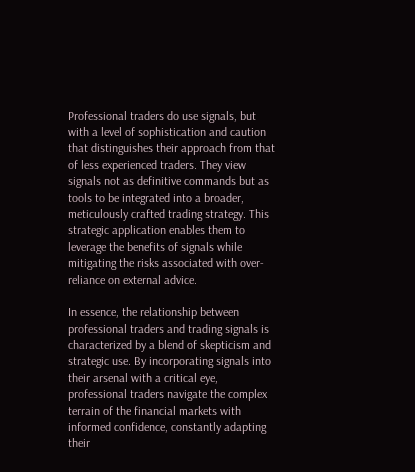Professional traders do use signals, but with a level of sophistication and caution that distinguishes their approach from that of less experienced traders. They view signals not as definitive commands but as tools to be integrated into a broader, meticulously crafted trading strategy. This strategic application enables them to leverage the benefits of signals while mitigating the risks associated with over-reliance on external advice.

In essence, the relationship between professional traders and trading signals is characterized by a blend of skepticism and strategic use. By incorporating signals into their arsenal with a critical eye, professional traders navigate the complex terrain of the financial markets with informed confidence, constantly adapting their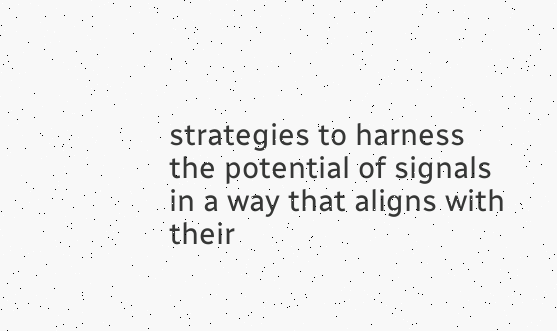strategies to harness the potential of signals in a way that aligns with their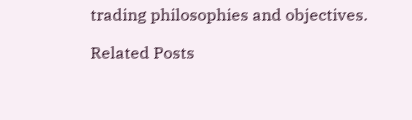trading philosophies and objectives.

Related Posts